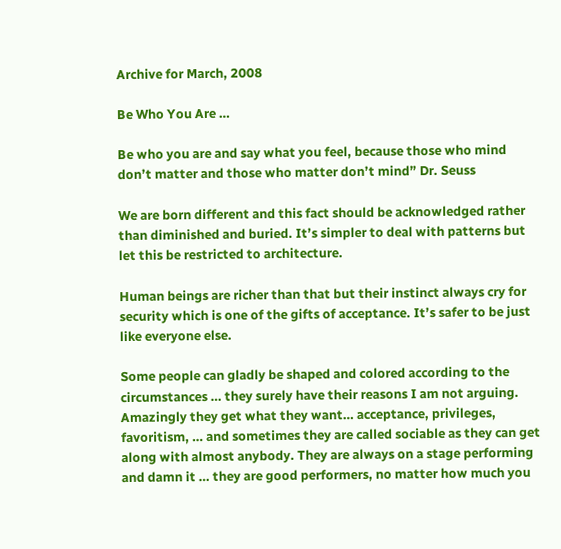Archive for March, 2008

Be Who You Are …

Be who you are and say what you feel, because those who mind don’t matter and those who matter don’t mind” Dr. Seuss

We are born different and this fact should be acknowledged rather than diminished and buried. It’s simpler to deal with patterns but let this be restricted to architecture.

Human beings are richer than that but their instinct always cry for security which is one of the gifts of acceptance. It’s safer to be just like everyone else.

Some people can gladly be shaped and colored according to the circumstances … they surely have their reasons I am not arguing. Amazingly they get what they want… acceptance, privileges, favoritism, … and sometimes they are called sociable as they can get along with almost anybody. They are always on a stage performing and damn it … they are good performers, no matter how much you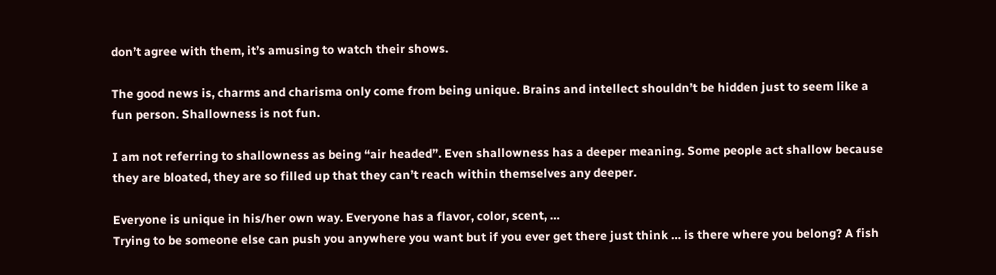don’t agree with them, it’s amusing to watch their shows.

The good news is, charms and charisma only come from being unique. Brains and intellect shouldn’t be hidden just to seem like a fun person. Shallowness is not fun.

I am not referring to shallowness as being “air headed”. Even shallowness has a deeper meaning. Some people act shallow because they are bloated, they are so filled up that they can’t reach within themselves any deeper.

Everyone is unique in his/her own way. Everyone has a flavor, color, scent, …
Trying to be someone else can push you anywhere you want but if you ever get there just think … is there where you belong? A fish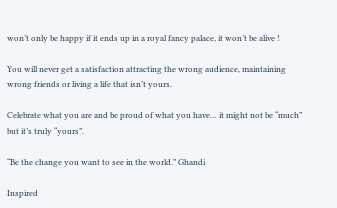won’t only be happy if it ends up in a royal fancy palace, it won’t be alive !

You will never get a satisfaction attracting the wrong audience, maintaining wrong friends or living a life that isn’t yours.

Celebrate what you are and be proud of what you have… it might not be “much” but it’s truly “yours”.

“Be the change you want to see in the world.” Ghandi

Inspired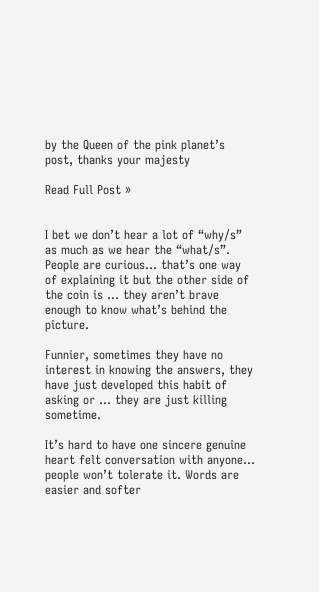by the Queen of the pink planet’s post, thanks your majesty

Read Full Post »


I bet we don’t hear a lot of “why/s” as much as we hear the “what/s”.
People are curious… that’s one way of explaining it but the other side of the coin is … they aren’t brave enough to know what’s behind the picture.

Funnier, sometimes they have no interest in knowing the answers, they have just developed this habit of asking or … they are just killing sometime.

It’s hard to have one sincere genuine heart felt conversation with anyone… people won’t tolerate it. Words are easier and softer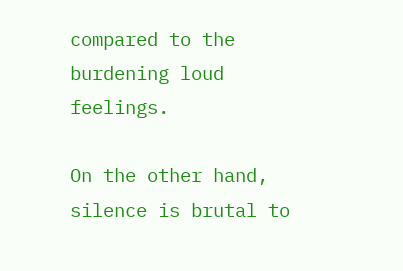compared to the burdening loud feelings.

On the other hand, silence is brutal to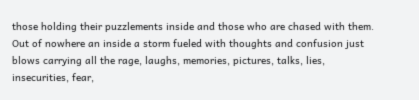those holding their puzzlements inside and those who are chased with them. Out of nowhere an inside a storm fueled with thoughts and confusion just blows carrying all the rage, laughs, memories, pictures, talks, lies, insecurities, fear,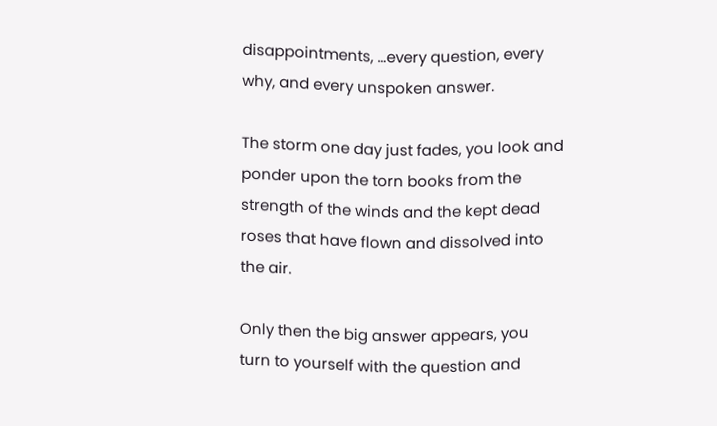disappointments, …every question, every why, and every unspoken answer.

The storm one day just fades, you look and ponder upon the torn books from the strength of the winds and the kept dead roses that have flown and dissolved into the air.

Only then the big answer appears, you turn to yourself with the question and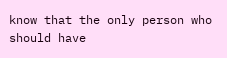know that the only person who should have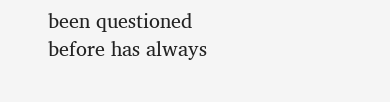been questioned before has always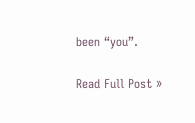been “you”.

Read Full Post »